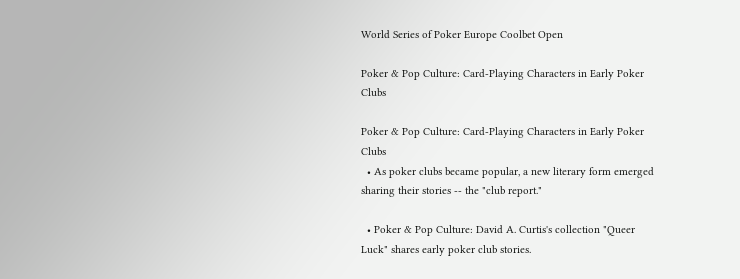World Series of Poker Europe Coolbet Open

Poker & Pop Culture: Card-Playing Characters in Early Poker Clubs

Poker & Pop Culture: Card-Playing Characters in Early Poker Clubs
  • As poker clubs became popular, a new literary form emerged sharing their stories -- the "club report."

  • Poker & Pop Culture: David A. Curtis's collection "Queer Luck" shares early poker club stories.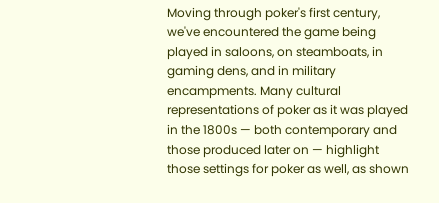Moving through poker's first century, we've encountered the game being played in saloons, on steamboats, in gaming dens, and in military encampments. Many cultural representations of poker as it was played in the 1800s — both contemporary and those produced later on — highlight those settings for poker as well, as shown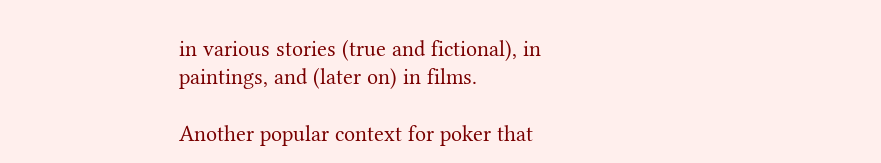in various stories (true and fictional), in paintings, and (later on) in films.

Another popular context for poker that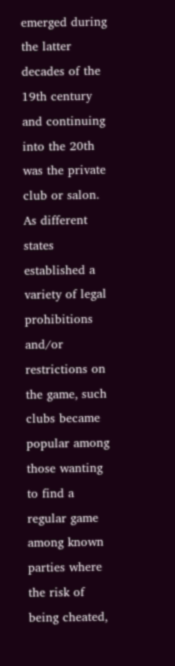emerged during the latter decades of the 19th century and continuing into the 20th was the private club or salon. As different states established a variety of legal prohibitions and/or restrictions on the game, such clubs became popular among those wanting to find a regular game among known parties where the risk of being cheated,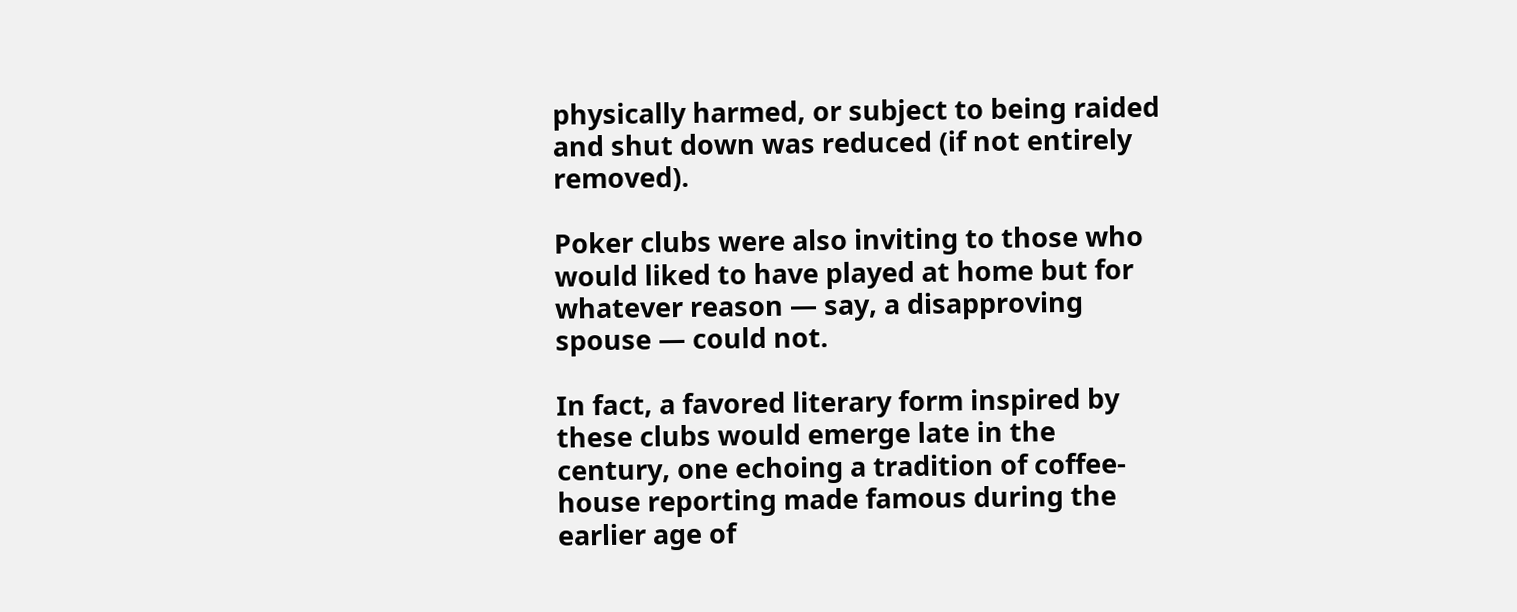physically harmed, or subject to being raided and shut down was reduced (if not entirely removed).

Poker clubs were also inviting to those who would liked to have played at home but for whatever reason — say, a disapproving spouse — could not.

In fact, a favored literary form inspired by these clubs would emerge late in the century, one echoing a tradition of coffee-house reporting made famous during the earlier age of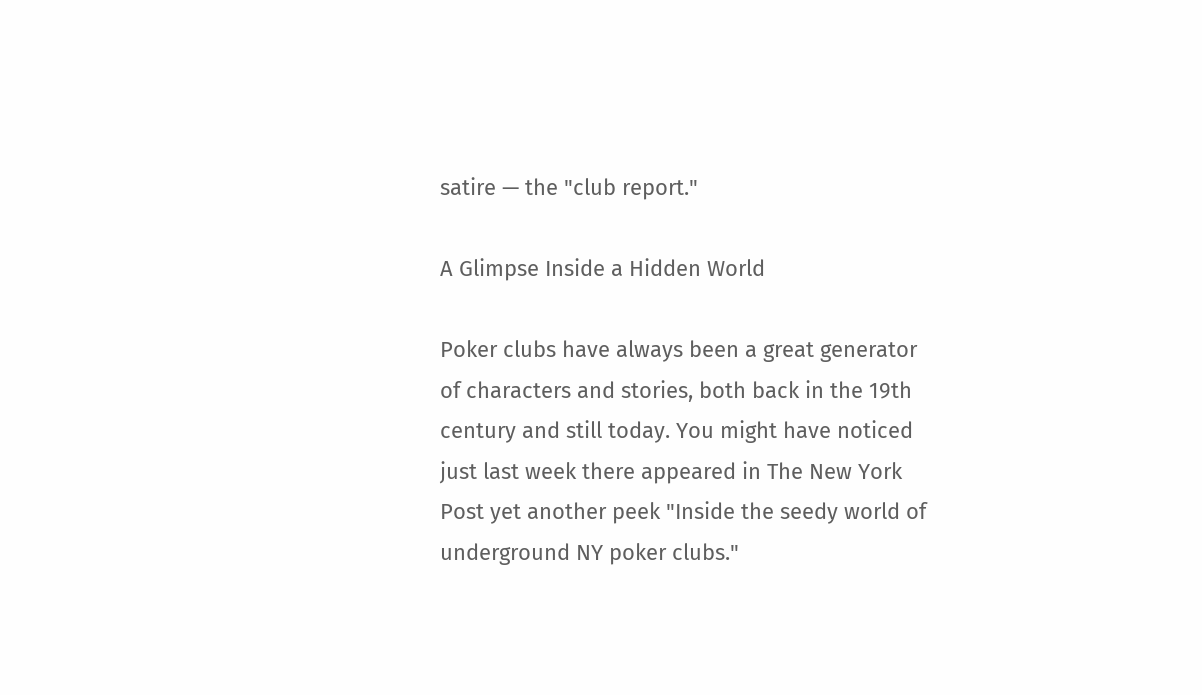satire — the "club report."

A Glimpse Inside a Hidden World

Poker clubs have always been a great generator of characters and stories, both back in the 19th century and still today. You might have noticed just last week there appeared in The New York Post yet another peek "Inside the seedy world of underground NY poker clubs."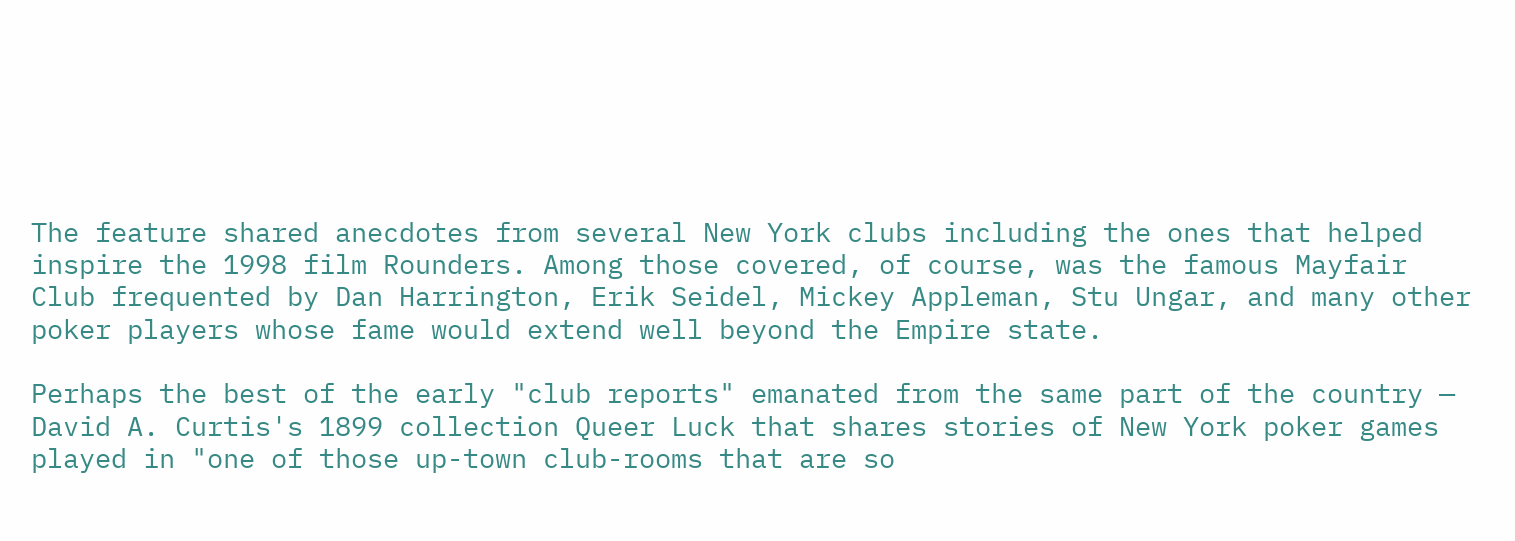The feature shared anecdotes from several New York clubs including the ones that helped inspire the 1998 film Rounders. Among those covered, of course, was the famous Mayfair Club frequented by Dan Harrington, Erik Seidel, Mickey Appleman, Stu Ungar, and many other poker players whose fame would extend well beyond the Empire state.

Perhaps the best of the early "club reports" emanated from the same part of the country — David A. Curtis's 1899 collection Queer Luck that shares stories of New York poker games played in "one of those up-town club-rooms that are so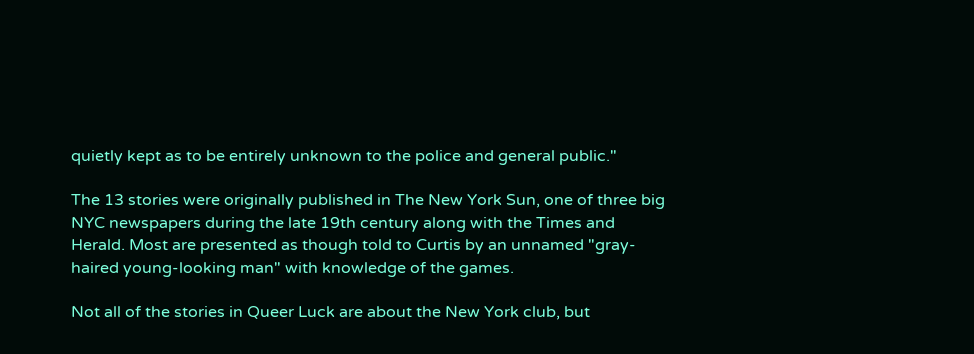quietly kept as to be entirely unknown to the police and general public."

The 13 stories were originally published in The New York Sun, one of three big NYC newspapers during the late 19th century along with the Times and Herald. Most are presented as though told to Curtis by an unnamed "gray-haired young-looking man" with knowledge of the games.

Not all of the stories in Queer Luck are about the New York club, but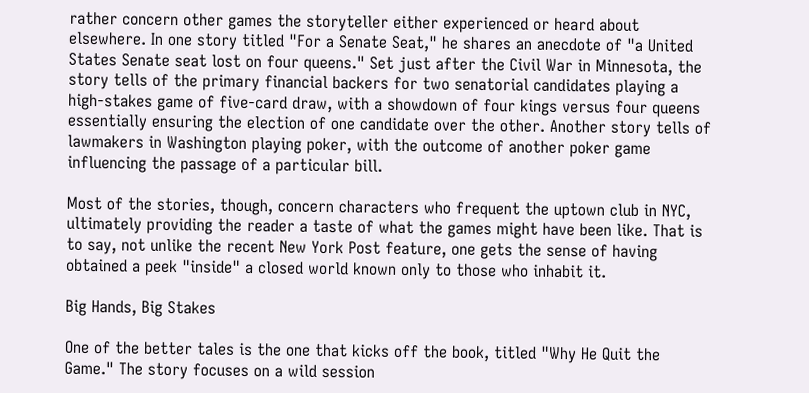rather concern other games the storyteller either experienced or heard about elsewhere. In one story titled "For a Senate Seat," he shares an anecdote of "a United States Senate seat lost on four queens." Set just after the Civil War in Minnesota, the story tells of the primary financial backers for two senatorial candidates playing a high-stakes game of five-card draw, with a showdown of four kings versus four queens essentially ensuring the election of one candidate over the other. Another story tells of lawmakers in Washington playing poker, with the outcome of another poker game influencing the passage of a particular bill.

Most of the stories, though, concern characters who frequent the uptown club in NYC, ultimately providing the reader a taste of what the games might have been like. That is to say, not unlike the recent New York Post feature, one gets the sense of having obtained a peek "inside" a closed world known only to those who inhabit it.

Big Hands, Big Stakes

One of the better tales is the one that kicks off the book, titled "Why He Quit the Game." The story focuses on a wild session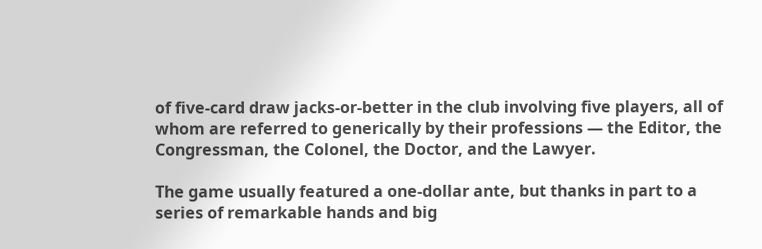of five-card draw jacks-or-better in the club involving five players, all of whom are referred to generically by their professions — the Editor, the Congressman, the Colonel, the Doctor, and the Lawyer.

The game usually featured a one-dollar ante, but thanks in part to a series of remarkable hands and big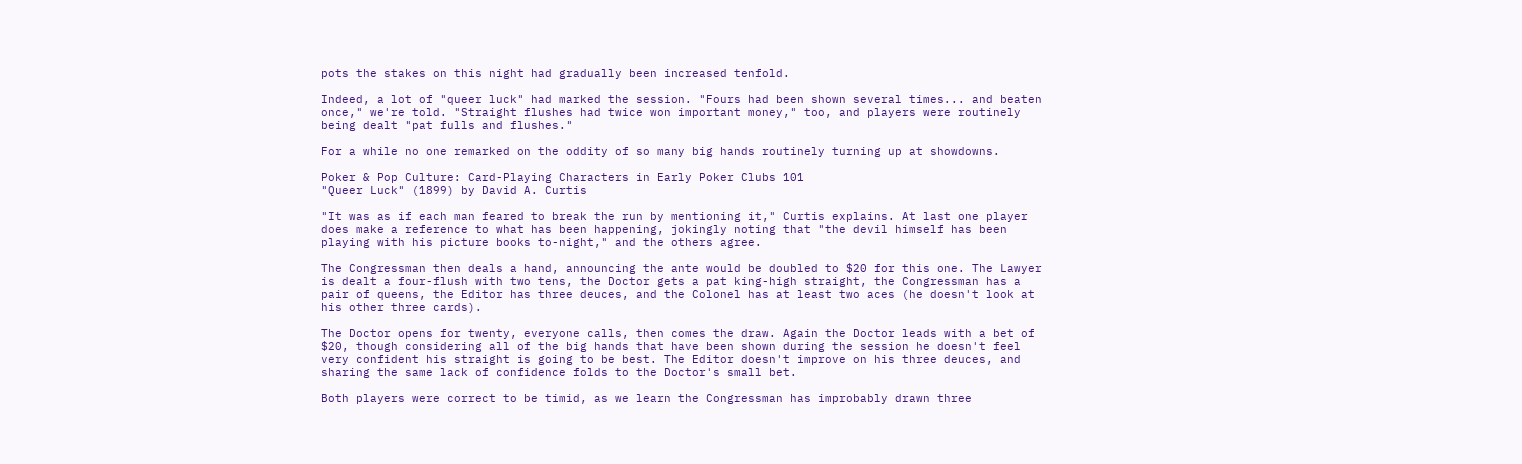pots the stakes on this night had gradually been increased tenfold.

Indeed, a lot of "queer luck" had marked the session. "Fours had been shown several times... and beaten once," we're told. "Straight flushes had twice won important money," too, and players were routinely being dealt "pat fulls and flushes."

For a while no one remarked on the oddity of so many big hands routinely turning up at showdowns.

Poker & Pop Culture: Card-Playing Characters in Early Poker Clubs 101
"Queer Luck" (1899) by David A. Curtis

"It was as if each man feared to break the run by mentioning it," Curtis explains. At last one player does make a reference to what has been happening, jokingly noting that "the devil himself has been playing with his picture books to-night," and the others agree.

The Congressman then deals a hand, announcing the ante would be doubled to $20 for this one. The Lawyer is dealt a four-flush with two tens, the Doctor gets a pat king-high straight, the Congressman has a pair of queens, the Editor has three deuces, and the Colonel has at least two aces (he doesn't look at his other three cards).

The Doctor opens for twenty, everyone calls, then comes the draw. Again the Doctor leads with a bet of $20, though considering all of the big hands that have been shown during the session he doesn't feel very confident his straight is going to be best. The Editor doesn't improve on his three deuces, and sharing the same lack of confidence folds to the Doctor's small bet.

Both players were correct to be timid, as we learn the Congressman has improbably drawn three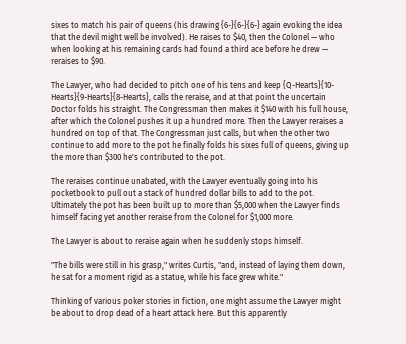sixes to match his pair of queens (his drawing {6-}{6-}{6-} again evoking the idea that the devil might well be involved). He raises to $40, then the Colonel — who when looking at his remaining cards had found a third ace before he drew — reraises to $90.

The Lawyer, who had decided to pitch one of his tens and keep {Q-Hearts}{10-Hearts}{9-Hearts}{8-Hearts}, calls the reraise, and at that point the uncertain Doctor folds his straight. The Congressman then makes it $140 with his full house, after which the Colonel pushes it up a hundred more. Then the Lawyer reraises a hundred on top of that. The Congressman just calls, but when the other two continue to add more to the pot he finally folds his sixes full of queens, giving up the more than $300 he's contributed to the pot.

The reraises continue unabated, with the Lawyer eventually going into his pocketbook to pull out a stack of hundred dollar bills to add to the pot. Ultimately the pot has been built up to more than $5,000 when the Lawyer finds himself facing yet another reraise from the Colonel for $1,000 more.

The Lawyer is about to reraise again when he suddenly stops himself.

"The bills were still in his grasp," writes Curtis, "and, instead of laying them down, he sat for a moment rigid as a statue, while his face grew white."

Thinking of various poker stories in fiction, one might assume the Lawyer might be about to drop dead of a heart attack here. But this apparently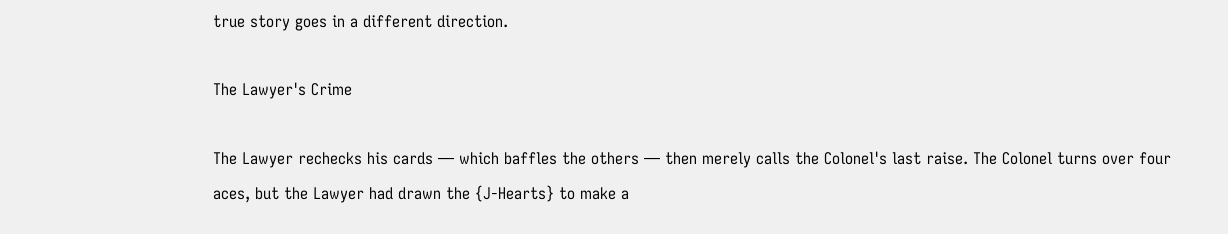true story goes in a different direction.

The Lawyer's Crime

The Lawyer rechecks his cards — which baffles the others — then merely calls the Colonel's last raise. The Colonel turns over four aces, but the Lawyer had drawn the {J-Hearts} to make a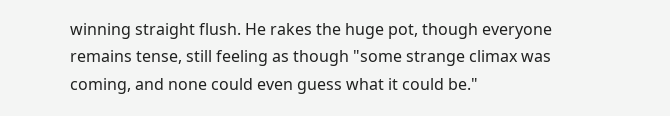winning straight flush. He rakes the huge pot, though everyone remains tense, still feeling as though "some strange climax was coming, and none could even guess what it could be."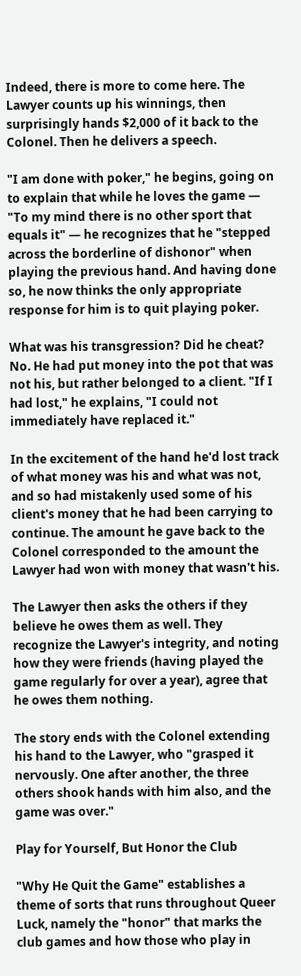Indeed, there is more to come here. The Lawyer counts up his winnings, then surprisingly hands $2,000 of it back to the Colonel. Then he delivers a speech.

"I am done with poker," he begins, going on to explain that while he loves the game — "To my mind there is no other sport that equals it" — he recognizes that he "stepped across the borderline of dishonor" when playing the previous hand. And having done so, he now thinks the only appropriate response for him is to quit playing poker.

What was his transgression? Did he cheat? No. He had put money into the pot that was not his, but rather belonged to a client. "If I had lost," he explains, "I could not immediately have replaced it."

In the excitement of the hand he'd lost track of what money was his and what was not, and so had mistakenly used some of his client's money that he had been carrying to continue. The amount he gave back to the Colonel corresponded to the amount the Lawyer had won with money that wasn't his.

The Lawyer then asks the others if they believe he owes them as well. They recognize the Lawyer's integrity, and noting how they were friends (having played the game regularly for over a year), agree that he owes them nothing.

The story ends with the Colonel extending his hand to the Lawyer, who "grasped it nervously. One after another, the three others shook hands with him also, and the game was over."

Play for Yourself, But Honor the Club

"Why He Quit the Game" establishes a theme of sorts that runs throughout Queer Luck, namely the "honor" that marks the club games and how those who play in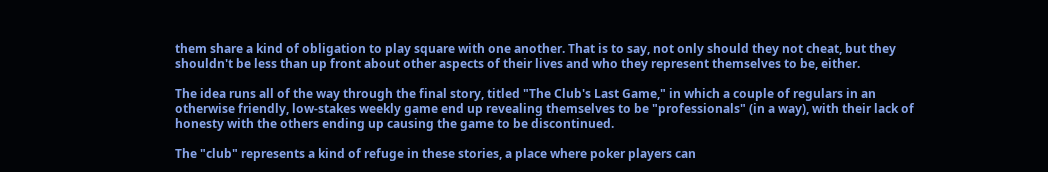them share a kind of obligation to play square with one another. That is to say, not only should they not cheat, but they shouldn't be less than up front about other aspects of their lives and who they represent themselves to be, either.

The idea runs all of the way through the final story, titled "The Club's Last Game," in which a couple of regulars in an otherwise friendly, low-stakes weekly game end up revealing themselves to be "professionals" (in a way), with their lack of honesty with the others ending up causing the game to be discontinued.

The "club" represents a kind of refuge in these stories, a place where poker players can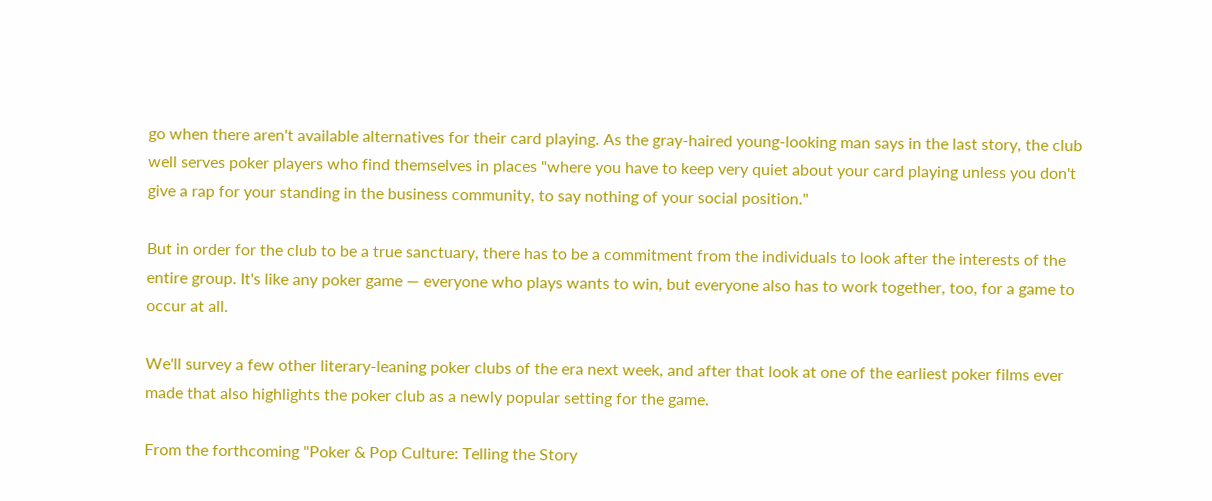go when there aren't available alternatives for their card playing. As the gray-haired young-looking man says in the last story, the club well serves poker players who find themselves in places "where you have to keep very quiet about your card playing unless you don't give a rap for your standing in the business community, to say nothing of your social position."

But in order for the club to be a true sanctuary, there has to be a commitment from the individuals to look after the interests of the entire group. It's like any poker game — everyone who plays wants to win, but everyone also has to work together, too, for a game to occur at all.

We'll survey a few other literary-leaning poker clubs of the era next week, and after that look at one of the earliest poker films ever made that also highlights the poker club as a newly popular setting for the game.

From the forthcoming "Poker & Pop Culture: Telling the Story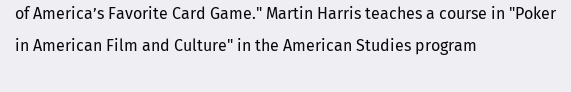of America’s Favorite Card Game." Martin Harris teaches a course in "Poker in American Film and Culture" in the American Studies program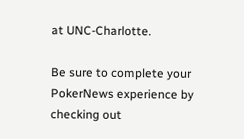at UNC-Charlotte.

Be sure to complete your PokerNews experience by checking out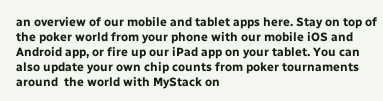an overview of our mobile and tablet apps here. Stay on top of the poker world from your phone with our mobile iOS and Android app, or fire up our iPad app on your tablet. You can also update your own chip counts from poker tournaments around  the world with MyStack on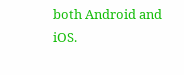both Android and iOS.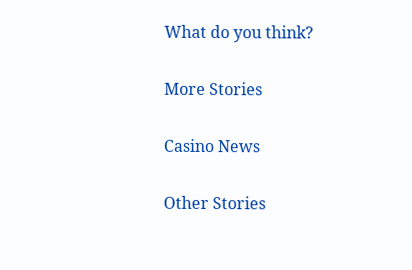What do you think?

More Stories

Casino News

Other Stories